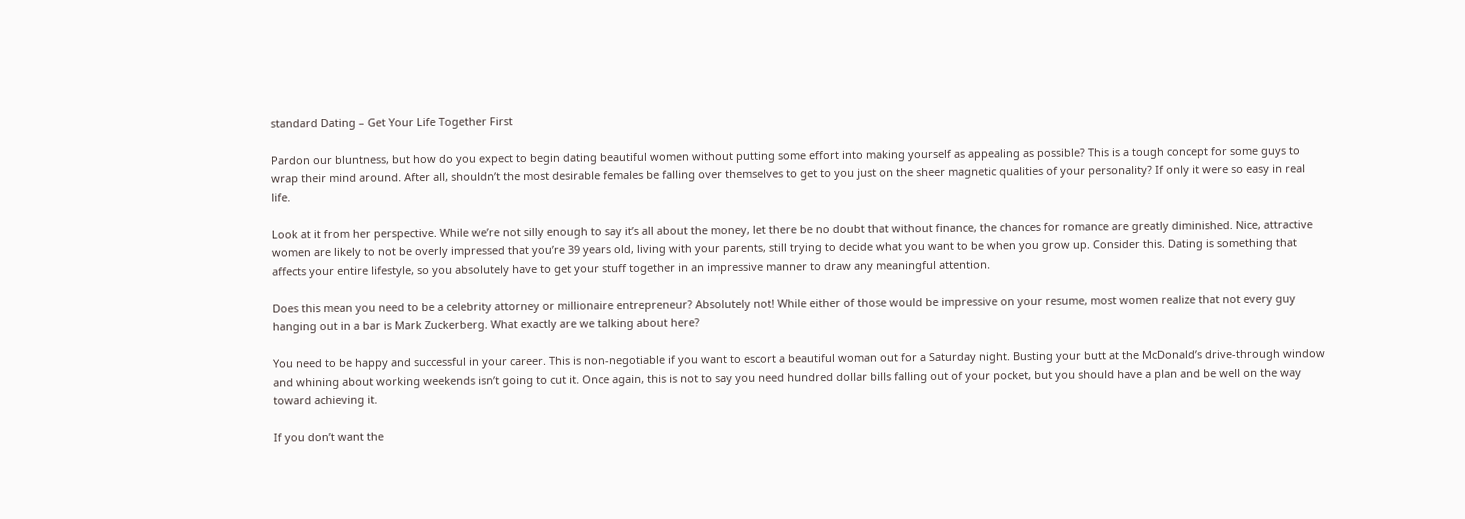standard Dating – Get Your Life Together First

Pardon our bluntness, but how do you expect to begin dating beautiful women without putting some effort into making yourself as appealing as possible? This is a tough concept for some guys to wrap their mind around. After all, shouldn’t the most desirable females be falling over themselves to get to you just on the sheer magnetic qualities of your personality? If only it were so easy in real life.

Look at it from her perspective. While we’re not silly enough to say it’s all about the money, let there be no doubt that without finance, the chances for romance are greatly diminished. Nice, attractive women are likely to not be overly impressed that you’re 39 years old, living with your parents, still trying to decide what you want to be when you grow up. Consider this. Dating is something that affects your entire lifestyle, so you absolutely have to get your stuff together in an impressive manner to draw any meaningful attention.

Does this mean you need to be a celebrity attorney or millionaire entrepreneur? Absolutely not! While either of those would be impressive on your resume, most women realize that not every guy hanging out in a bar is Mark Zuckerberg. What exactly are we talking about here?

You need to be happy and successful in your career. This is non-negotiable if you want to escort a beautiful woman out for a Saturday night. Busting your butt at the McDonald’s drive-through window and whining about working weekends isn’t going to cut it. Once again, this is not to say you need hundred dollar bills falling out of your pocket, but you should have a plan and be well on the way toward achieving it.

If you don’t want the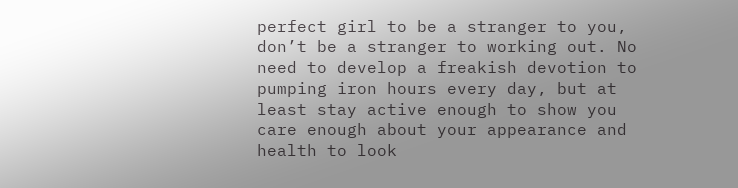perfect girl to be a stranger to you, don’t be a stranger to working out. No need to develop a freakish devotion to pumping iron hours every day, but at least stay active enough to show you care enough about your appearance and health to look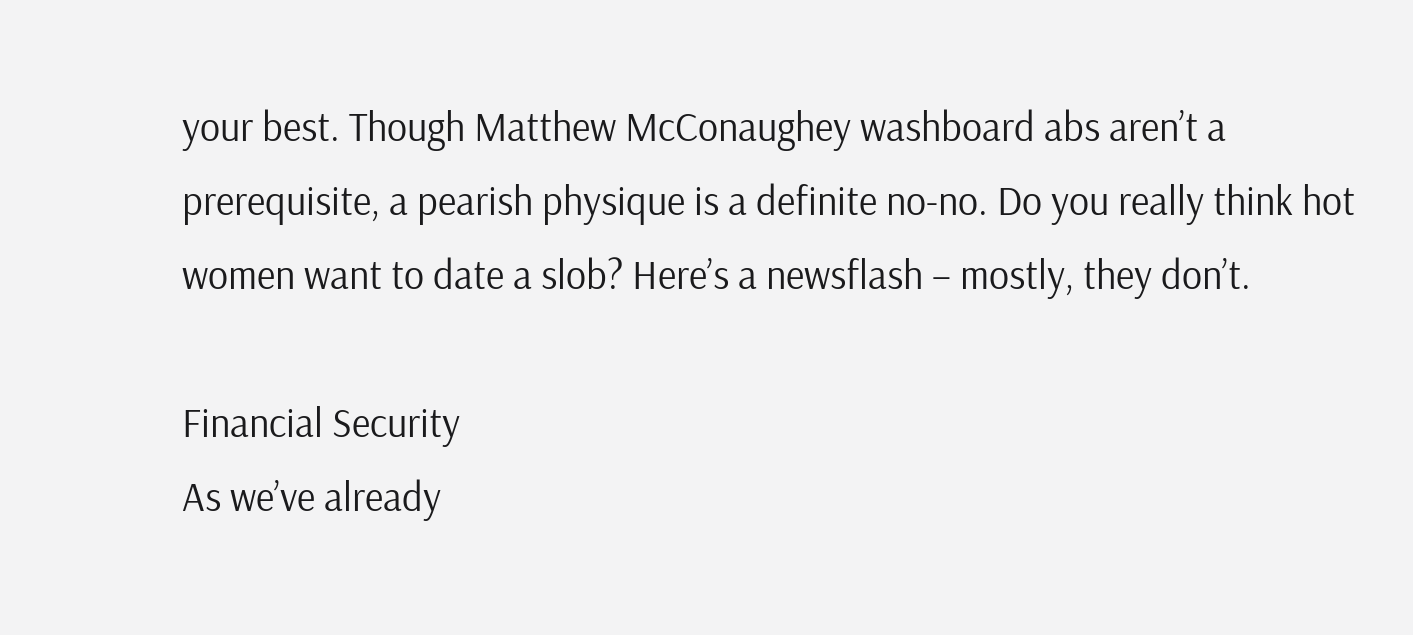your best. Though Matthew McConaughey washboard abs aren’t a prerequisite, a pearish physique is a definite no-no. Do you really think hot women want to date a slob? Here’s a newsflash – mostly, they don’t.

Financial Security
As we’ve already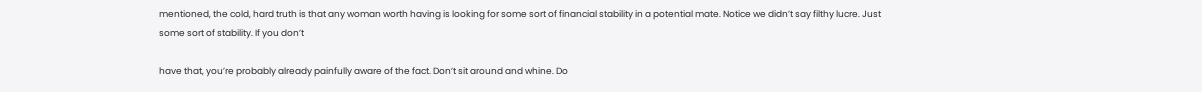mentioned, the cold, hard truth is that any woman worth having is looking for some sort of financial stability in a potential mate. Notice we didn’t say filthy lucre. Just some sort of stability. If you don’t

have that, you’re probably already painfully aware of the fact. Don’t sit around and whine. Do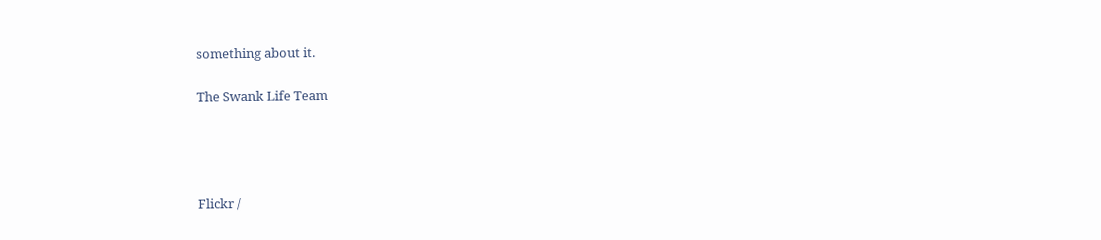something about it.

The Swank Life Team




Flickr /